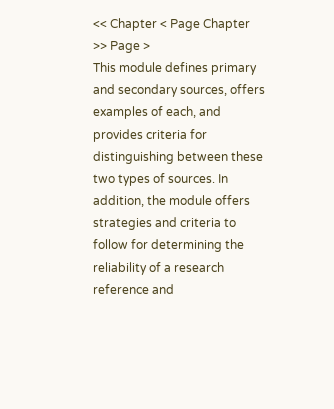<< Chapter < Page Chapter >> Page >
This module defines primary and secondary sources, offers examples of each, and provides criteria for distinguishing between these two types of sources. In addition, the module offers strategies and criteria to follow for determining the reliability of a research reference and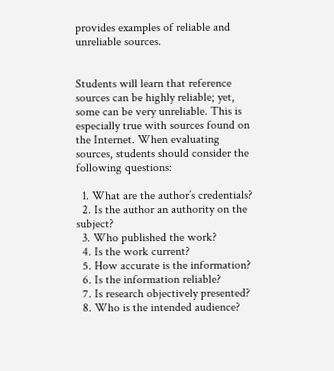provides examples of reliable and unreliable sources.


Students will learn that reference sources can be highly reliable; yet, some can be very unreliable. This is especially true with sources found on the Internet. When evaluating sources, students should consider the following questions:

  1. What are the author’s credentials?
  2. Is the author an authority on the subject?
  3. Who published the work?
  4. Is the work current?
  5. How accurate is the information?
  6. Is the information reliable?
  7. Is research objectively presented?
  8. Who is the intended audience?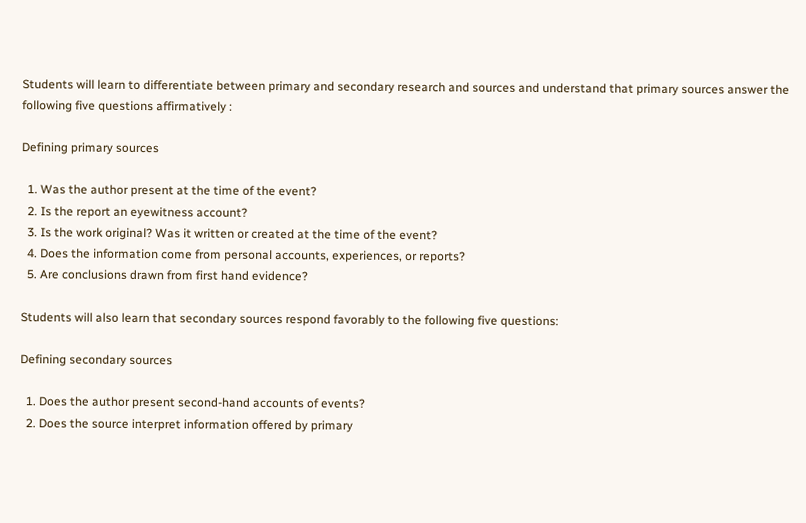Students will learn to differentiate between primary and secondary research and sources and understand that primary sources answer the following five questions affirmatively :

Defining primary sources

  1. Was the author present at the time of the event?
  2. Is the report an eyewitness account?
  3. Is the work original? Was it written or created at the time of the event?
  4. Does the information come from personal accounts, experiences, or reports?
  5. Are conclusions drawn from first hand evidence?

Students will also learn that secondary sources respond favorably to the following five questions:

Defining secondary sources

  1. Does the author present second-hand accounts of events?
  2. Does the source interpret information offered by primary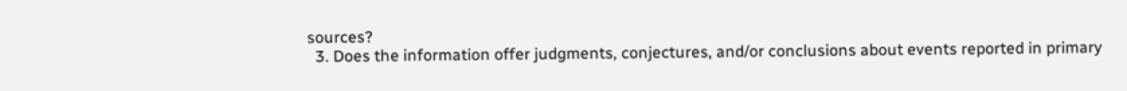sources?
  3. Does the information offer judgments, conjectures, and/or conclusions about events reported in primary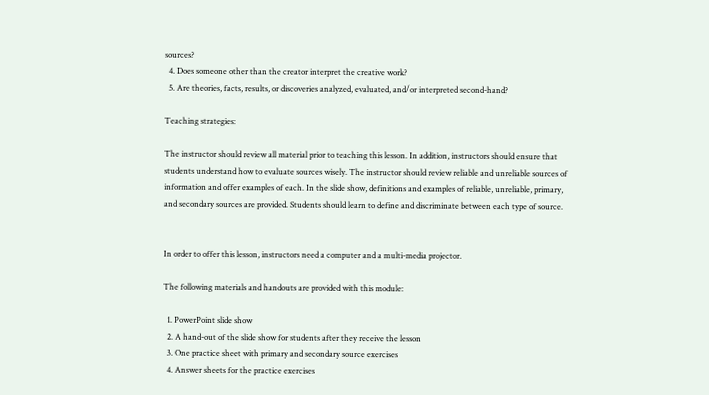sources?
  4. Does someone other than the creator interpret the creative work?
  5. Are theories, facts, results, or discoveries analyzed, evaluated, and/or interpreted second-hand?

Teaching strategies:

The instructor should review all material prior to teaching this lesson. In addition, instructors should ensure that students understand how to evaluate sources wisely. The instructor should review reliable and unreliable sources of information and offer examples of each. In the slide show, definitions and examples of reliable, unreliable, primary, and secondary sources are provided. Students should learn to define and discriminate between each type of source.


In order to offer this lesson, instructors need a computer and a multi-media projector.

The following materials and handouts are provided with this module:

  1. PowerPoint slide show
  2. A hand-out of the slide show for students after they receive the lesson
  3. One practice sheet with primary and secondary source exercises
  4. Answer sheets for the practice exercises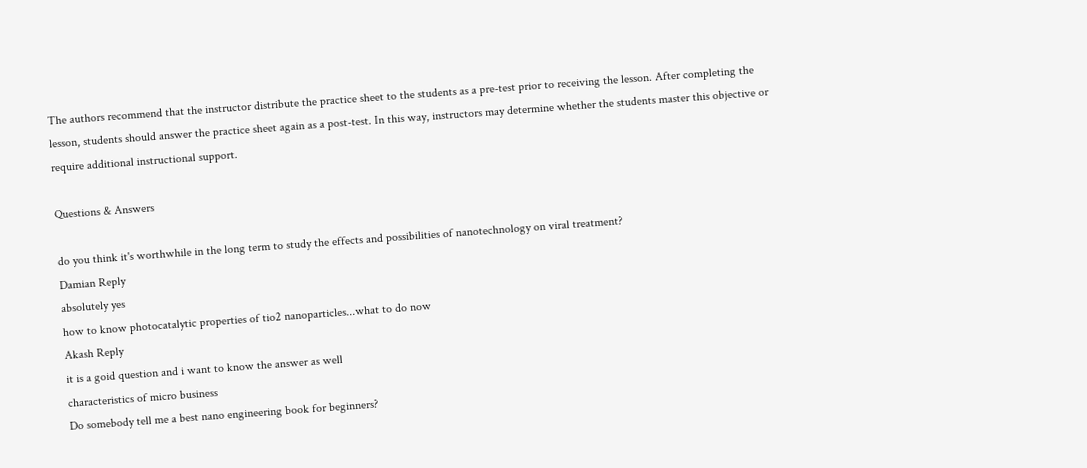The authors recommend that the instructor distribute the practice sheet to the students as a pre-test prior to receiving the lesson. After completing the lesson, students should answer the practice sheet again as a post-test. In this way, instructors may determine whether the students master this objective or require additional instructional support.

Questions & Answers

do you think it's worthwhile in the long term to study the effects and possibilities of nanotechnology on viral treatment?
Damian Reply
absolutely yes
how to know photocatalytic properties of tio2 nanoparticles...what to do now
Akash Reply
it is a goid question and i want to know the answer as well
characteristics of micro business
Do somebody tell me a best nano engineering book for beginners?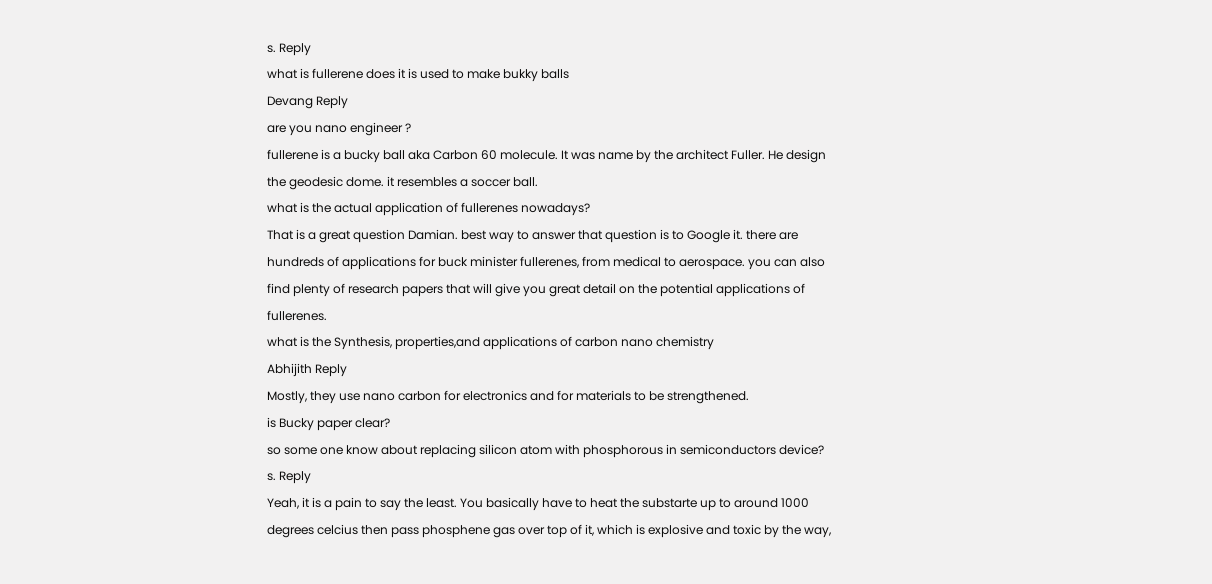s. Reply
what is fullerene does it is used to make bukky balls
Devang Reply
are you nano engineer ?
fullerene is a bucky ball aka Carbon 60 molecule. It was name by the architect Fuller. He design the geodesic dome. it resembles a soccer ball.
what is the actual application of fullerenes nowadays?
That is a great question Damian. best way to answer that question is to Google it. there are hundreds of applications for buck minister fullerenes, from medical to aerospace. you can also find plenty of research papers that will give you great detail on the potential applications of fullerenes.
what is the Synthesis, properties,and applications of carbon nano chemistry
Abhijith Reply
Mostly, they use nano carbon for electronics and for materials to be strengthened.
is Bucky paper clear?
so some one know about replacing silicon atom with phosphorous in semiconductors device?
s. Reply
Yeah, it is a pain to say the least. You basically have to heat the substarte up to around 1000 degrees celcius then pass phosphene gas over top of it, which is explosive and toxic by the way,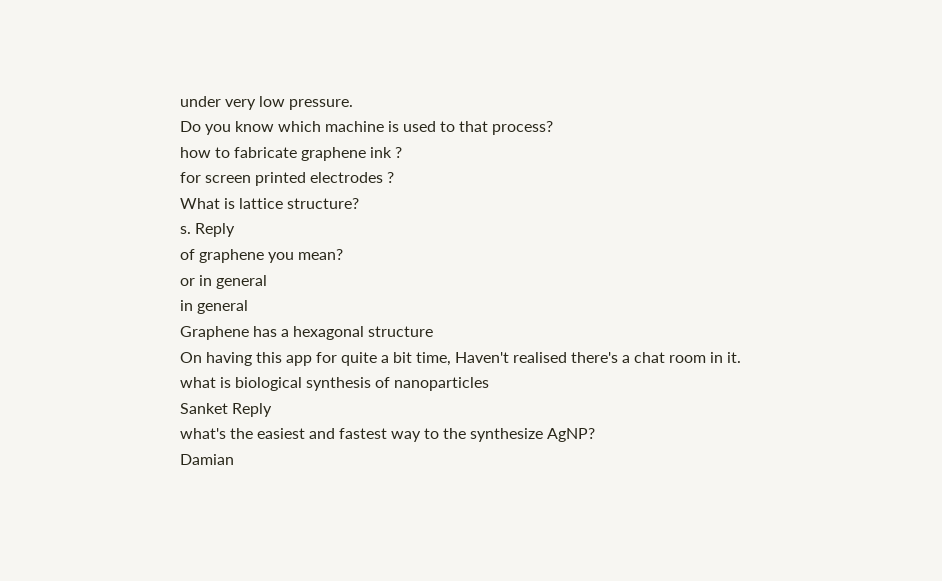under very low pressure.
Do you know which machine is used to that process?
how to fabricate graphene ink ?
for screen printed electrodes ?
What is lattice structure?
s. Reply
of graphene you mean?
or in general
in general
Graphene has a hexagonal structure
On having this app for quite a bit time, Haven't realised there's a chat room in it.
what is biological synthesis of nanoparticles
Sanket Reply
what's the easiest and fastest way to the synthesize AgNP?
Damian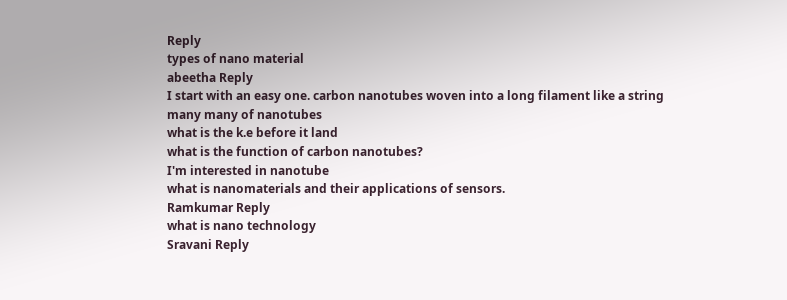Reply
types of nano material
abeetha Reply
I start with an easy one. carbon nanotubes woven into a long filament like a string
many many of nanotubes
what is the k.e before it land
what is the function of carbon nanotubes?
I'm interested in nanotube
what is nanomaterials and their applications of sensors.
Ramkumar Reply
what is nano technology
Sravani Reply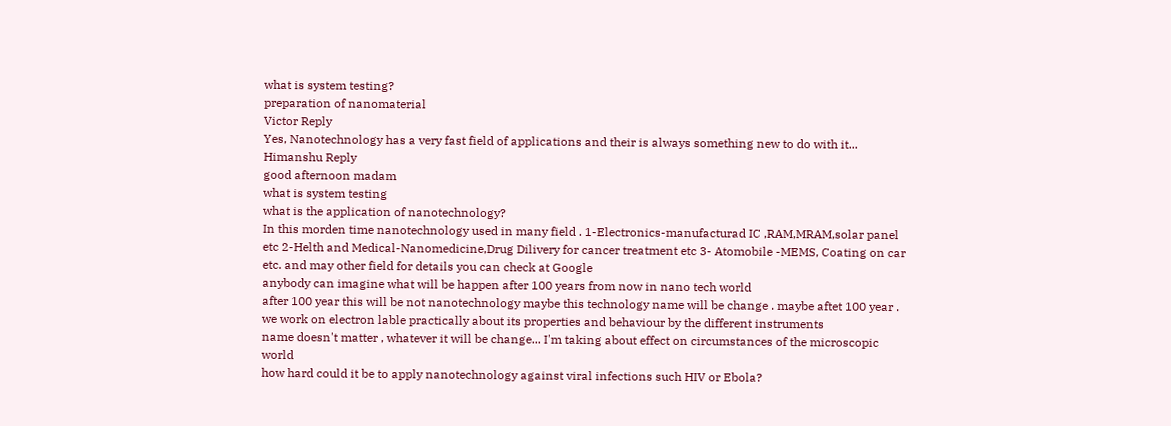what is system testing?
preparation of nanomaterial
Victor Reply
Yes, Nanotechnology has a very fast field of applications and their is always something new to do with it...
Himanshu Reply
good afternoon madam
what is system testing
what is the application of nanotechnology?
In this morden time nanotechnology used in many field . 1-Electronics-manufacturad IC ,RAM,MRAM,solar panel etc 2-Helth and Medical-Nanomedicine,Drug Dilivery for cancer treatment etc 3- Atomobile -MEMS, Coating on car etc. and may other field for details you can check at Google
anybody can imagine what will be happen after 100 years from now in nano tech world
after 100 year this will be not nanotechnology maybe this technology name will be change . maybe aftet 100 year . we work on electron lable practically about its properties and behaviour by the different instruments
name doesn't matter , whatever it will be change... I'm taking about effect on circumstances of the microscopic world
how hard could it be to apply nanotechnology against viral infections such HIV or Ebola?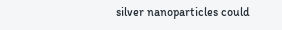silver nanoparticles could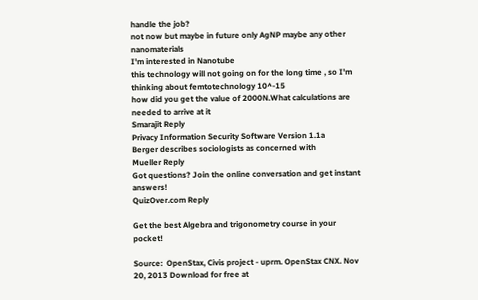handle the job?
not now but maybe in future only AgNP maybe any other nanomaterials
I'm interested in Nanotube
this technology will not going on for the long time , so I'm thinking about femtotechnology 10^-15
how did you get the value of 2000N.What calculations are needed to arrive at it
Smarajit Reply
Privacy Information Security Software Version 1.1a
Berger describes sociologists as concerned with
Mueller Reply
Got questions? Join the online conversation and get instant answers!
QuizOver.com Reply

Get the best Algebra and trigonometry course in your pocket!

Source:  OpenStax, Civis project - uprm. OpenStax CNX. Nov 20, 2013 Download for free at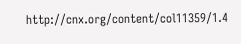http://cnx.org/content/col11359/1.4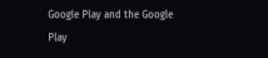Google Play and the Google Play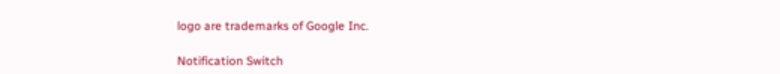logo are trademarks of Google Inc.

Notification Switch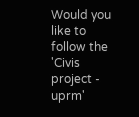Would you like to follow the 'Civis project - uprm'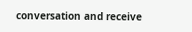conversation and receive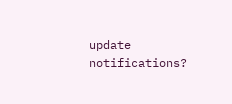update notifications?